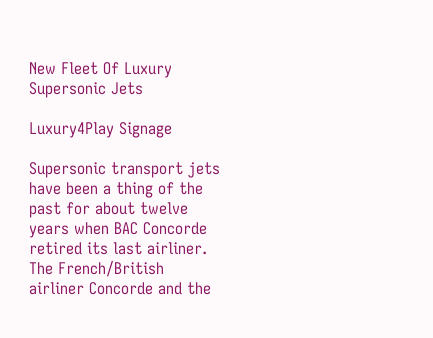New Fleet Of Luxury Supersonic Jets

Luxury4Play Signage

Supersonic transport jets have been a thing of the past for about twelve years when BAC Concorde retired its last airliner. The French/British airliner Concorde and the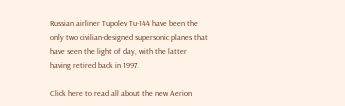Russian airliner Tupolev Tu-144 have been the only two civilian-designed supersonic planes that have seen the light of day, with the latter having retired back in 1997.

Click here to read all about the new Aerion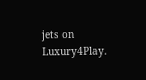jets on Luxury4Play.